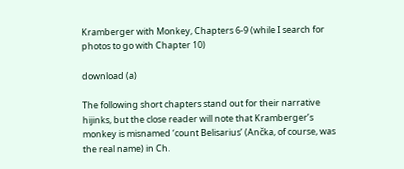Kramberger with Monkey, Chapters 6-9 (while I search for photos to go with Chapter 10)

download (a)

The following short chapters stand out for their narrative hijinks, but the close reader will note that Kramberger’s monkey is misnamed ‘count Belisarius’ (Ančka, of course, was the real name) in Ch.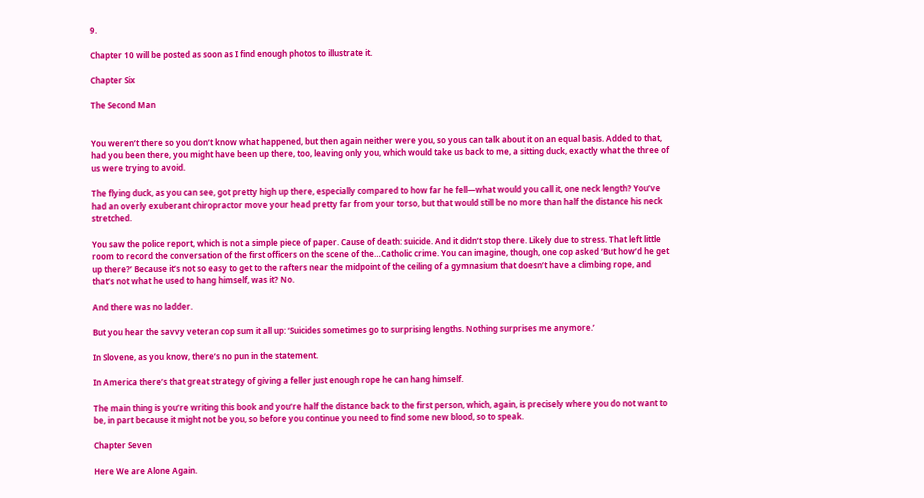9.

Chapter 10 will be posted as soon as I find enough photos to illustrate it.

Chapter Six

The Second Man


You weren’t there so you don’t know what happened, but then again neither were you, so yous can talk about it on an equal basis. Added to that, had you been there, you might have been up there, too, leaving only you, which would take us back to me, a sitting duck, exactly what the three of us were trying to avoid.

The flying duck, as you can see, got pretty high up there, especially compared to how far he fell—what would you call it, one neck length? You’ve had an overly exuberant chiropractor move your head pretty far from your torso, but that would still be no more than half the distance his neck stretched.

You saw the police report, which is not a simple piece of paper. Cause of death: suicide. And it didn’t stop there. Likely due to stress. That left little room to record the conversation of the first officers on the scene of the…Catholic crime. You can imagine, though, one cop asked ‘But how’d he get up there?’ Because it’s not so easy to get to the rafters near the midpoint of the ceiling of a gymnasium that doesn’t have a climbing rope, and that’s not what he used to hang himself, was it? No.

And there was no ladder.

But you hear the savvy veteran cop sum it all up: ‘Suicides sometimes go to surprising lengths. Nothing surprises me anymore.’

In Slovene, as you know, there’s no pun in the statement.

In America there’s that great strategy of giving a feller just enough rope he can hang himself.

The main thing is you’re writing this book and you’re half the distance back to the first person, which, again, is precisely where you do not want to be, in part because it might not be you, so before you continue you need to find some new blood, so to speak.

Chapter Seven

Here We are Alone Again.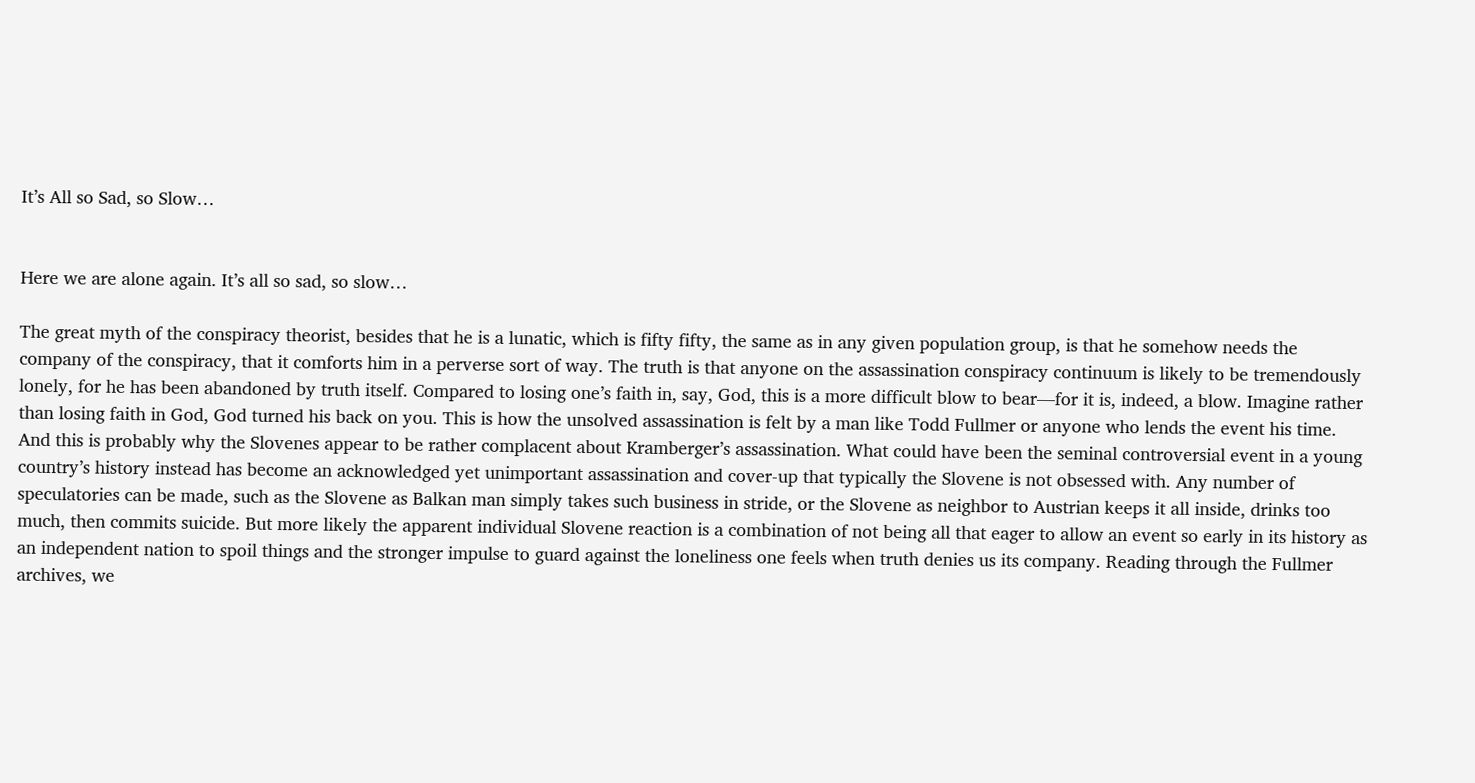It’s All so Sad, so Slow…


Here we are alone again. It’s all so sad, so slow…

The great myth of the conspiracy theorist, besides that he is a lunatic, which is fifty fifty, the same as in any given population group, is that he somehow needs the company of the conspiracy, that it comforts him in a perverse sort of way. The truth is that anyone on the assassination conspiracy continuum is likely to be tremendously lonely, for he has been abandoned by truth itself. Compared to losing one’s faith in, say, God, this is a more difficult blow to bear—for it is, indeed, a blow. Imagine rather than losing faith in God, God turned his back on you. This is how the unsolved assassination is felt by a man like Todd Fullmer or anyone who lends the event his time. And this is probably why the Slovenes appear to be rather complacent about Kramberger’s assassination. What could have been the seminal controversial event in a young country’s history instead has become an acknowledged yet unimportant assassination and cover-up that typically the Slovene is not obsessed with. Any number of speculatories can be made, such as the Slovene as Balkan man simply takes such business in stride, or the Slovene as neighbor to Austrian keeps it all inside, drinks too much, then commits suicide. But more likely the apparent individual Slovene reaction is a combination of not being all that eager to allow an event so early in its history as an independent nation to spoil things and the stronger impulse to guard against the loneliness one feels when truth denies us its company. Reading through the Fullmer archives, we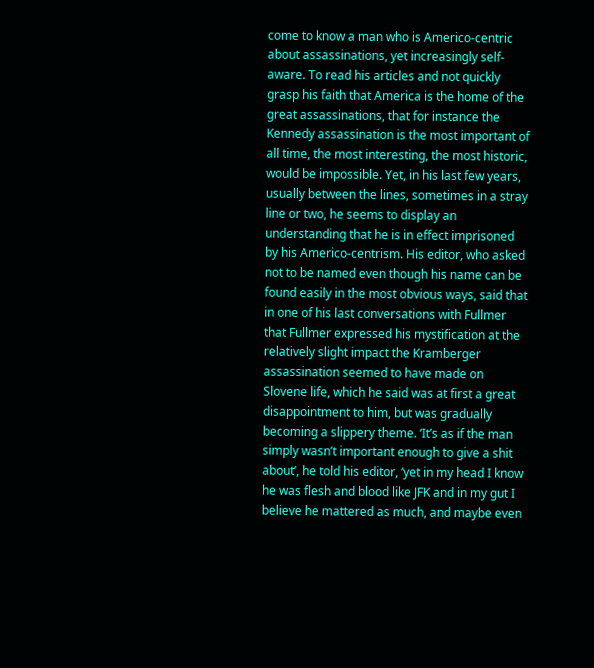come to know a man who is Americo-centric about assassinations, yet increasingly self-aware. To read his articles and not quickly grasp his faith that America is the home of the great assassinations, that for instance the Kennedy assassination is the most important of all time, the most interesting, the most historic, would be impossible. Yet, in his last few years, usually between the lines, sometimes in a stray line or two, he seems to display an understanding that he is in effect imprisoned by his Americo-centrism. His editor, who asked not to be named even though his name can be found easily in the most obvious ways, said that in one of his last conversations with Fullmer that Fullmer expressed his mystification at the relatively slight impact the Kramberger assassination seemed to have made on Slovene life, which he said was at first a great disappointment to him, but was gradually becoming a slippery theme. ‘It’s as if the man simply wasn’t important enough to give a shit about’, he told his editor, ‘yet in my head I know he was flesh and blood like JFK and in my gut I believe he mattered as much, and maybe even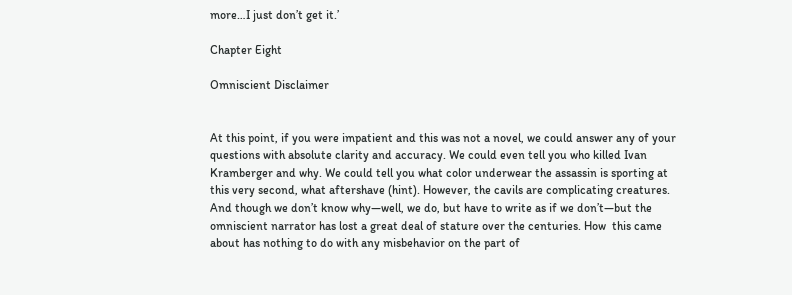more…I just don’t get it.’

Chapter Eight

Omniscient Disclaimer


At this point, if you were impatient and this was not a novel, we could answer any of your questions with absolute clarity and accuracy. We could even tell you who killed Ivan Kramberger and why. We could tell you what color underwear the assassin is sporting at this very second, what aftershave (hint). However, the cavils are complicating creatures. And though we don’t know why—well, we do, but have to write as if we don’t—but the omniscient narrator has lost a great deal of stature over the centuries. How  this came about has nothing to do with any misbehavior on the part of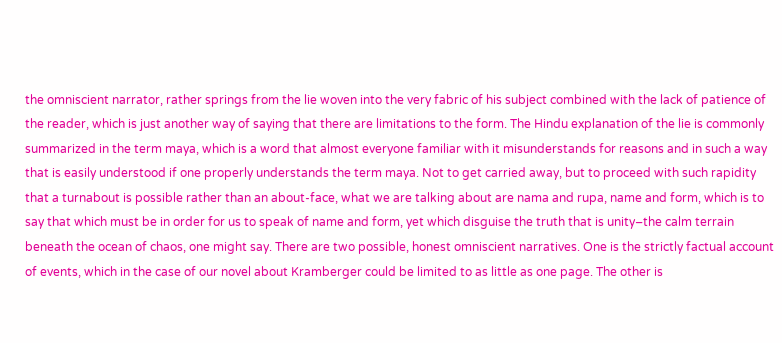the omniscient narrator, rather springs from the lie woven into the very fabric of his subject combined with the lack of patience of the reader, which is just another way of saying that there are limitations to the form. The Hindu explanation of the lie is commonly summarized in the term maya, which is a word that almost everyone familiar with it misunderstands for reasons and in such a way that is easily understood if one properly understands the term maya. Not to get carried away, but to proceed with such rapidity that a turnabout is possible rather than an about-face, what we are talking about are nama and rupa, name and form, which is to say that which must be in order for us to speak of name and form, yet which disguise the truth that is unity–the calm terrain beneath the ocean of chaos, one might say. There are two possible, honest omniscient narratives. One is the strictly factual account of events, which in the case of our novel about Kramberger could be limited to as little as one page. The other is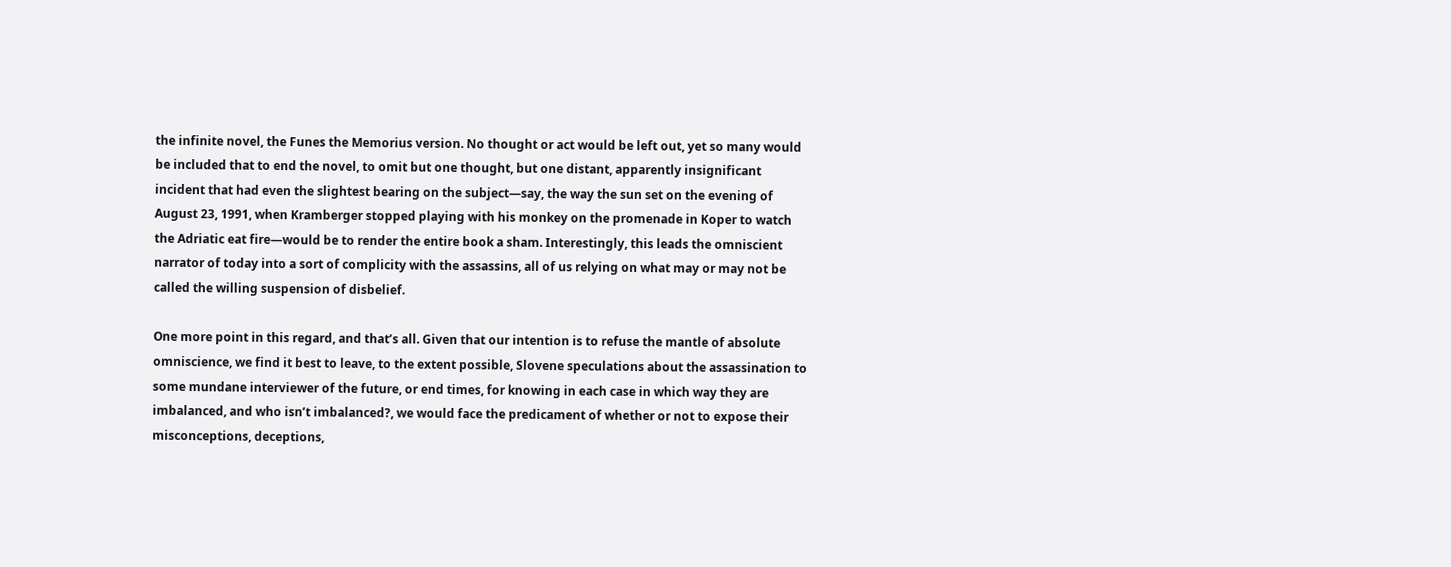the infinite novel, the Funes the Memorius version. No thought or act would be left out, yet so many would be included that to end the novel, to omit but one thought, but one distant, apparently insignificant incident that had even the slightest bearing on the subject—say, the way the sun set on the evening of August 23, 1991, when Kramberger stopped playing with his monkey on the promenade in Koper to watch the Adriatic eat fire—would be to render the entire book a sham. Interestingly, this leads the omniscient narrator of today into a sort of complicity with the assassins, all of us relying on what may or may not be called the willing suspension of disbelief.

One more point in this regard, and that’s all. Given that our intention is to refuse the mantle of absolute omniscience, we find it best to leave, to the extent possible, Slovene speculations about the assassination to some mundane interviewer of the future, or end times, for knowing in each case in which way they are imbalanced, and who isn’t imbalanced?, we would face the predicament of whether or not to expose their misconceptions, deceptions,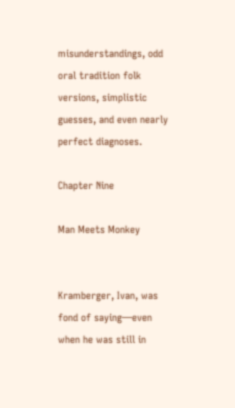misunderstandings, odd oral tradition folk versions, simplistic guesses, and even nearly perfect diagnoses.

Chapter Nine

Man Meets Monkey


Kramberger, Ivan, was fond of saying—even when he was still in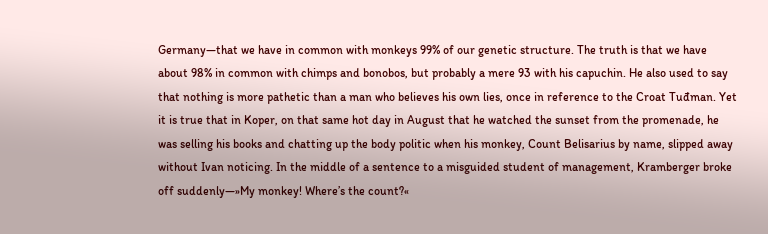Germany—that we have in common with monkeys 99% of our genetic structure. The truth is that we have about 98% in common with chimps and bonobos, but probably a mere 93 with his capuchin. He also used to say that nothing is more pathetic than a man who believes his own lies, once in reference to the Croat Tuđman. Yet it is true that in Koper, on that same hot day in August that he watched the sunset from the promenade, he was selling his books and chatting up the body politic when his monkey, Count Belisarius by name, slipped away without Ivan noticing. In the middle of a sentence to a misguided student of management, Kramberger broke off suddenly—»My monkey! Where’s the count?«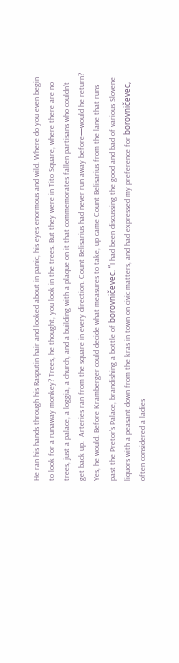He ran his hands through his Rasputin hair and looked about in panic, his eyes enormous and wild. Where do you even begin to look for a runaway monkey? Trees, he thought, you look in the trees. But they were in Tito Square, where there are no trees, just a palace, a loggia, a church, and a building with a plaque on it that commemorates fallen partisans who couldn’t get back up.  Arteries ran from the square in every direction. Count Belisarius had never run away before—would he return? Yes, he would. Before Kramberger could decide what measures to take, up came Count Belisarius from the lane that runs past the Pretor’s Palace, brandishing a bottle of borovničevec. “I had been discussing the good and bad of various Slovene liquors with a peasant down from the kras in town on civic matters, and had expressed my preference for borovničevec, often considered a ladies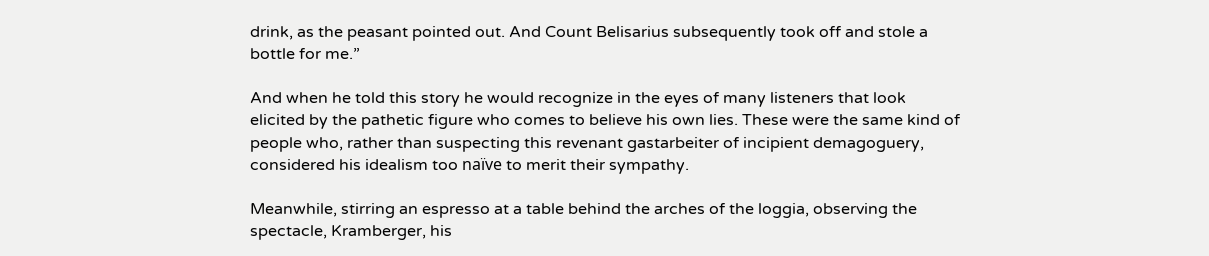drink, as the peasant pointed out. And Count Belisarius subsequently took off and stole a bottle for me.”

And when he told this story he would recognize in the eyes of many listeners that look elicited by the pathetic figure who comes to believe his own lies. These were the same kind of people who, rather than suspecting this revenant gastarbeiter of incipient demagoguery, considered his idealism too naïve to merit their sympathy.

Meanwhile, stirring an espresso at a table behind the arches of the loggia, observing the spectacle, Kramberger, his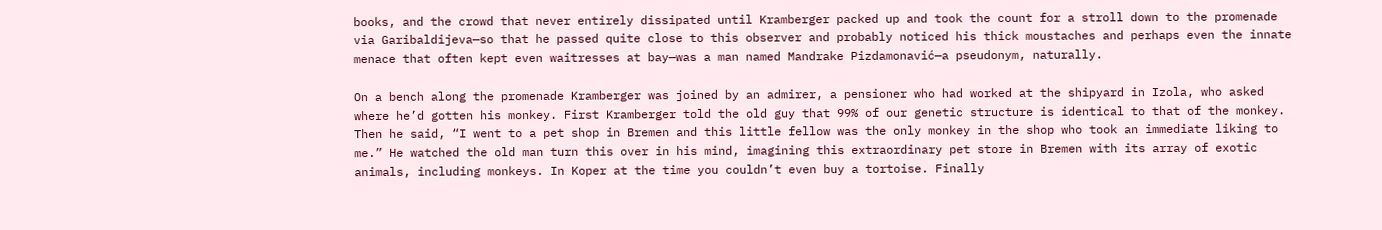books, and the crowd that never entirely dissipated until Kramberger packed up and took the count for a stroll down to the promenade via Garibaldijeva—so that he passed quite close to this observer and probably noticed his thick moustaches and perhaps even the innate menace that often kept even waitresses at bay—was a man named Mandrake Pizdamonavić—a pseudonym, naturally.

On a bench along the promenade Kramberger was joined by an admirer, a pensioner who had worked at the shipyard in Izola, who asked where he’d gotten his monkey. First Kramberger told the old guy that 99% of our genetic structure is identical to that of the monkey. Then he said, “I went to a pet shop in Bremen and this little fellow was the only monkey in the shop who took an immediate liking to me.” He watched the old man turn this over in his mind, imagining this extraordinary pet store in Bremen with its array of exotic animals, including monkeys. In Koper at the time you couldn’t even buy a tortoise. Finally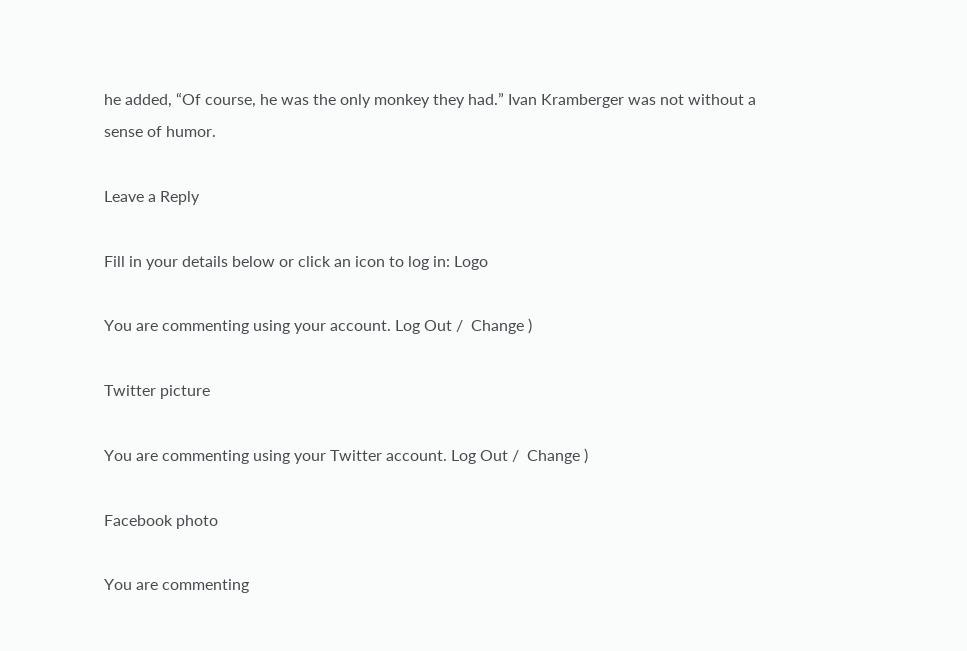he added, “Of course, he was the only monkey they had.” Ivan Kramberger was not without a sense of humor.

Leave a Reply

Fill in your details below or click an icon to log in: Logo

You are commenting using your account. Log Out /  Change )

Twitter picture

You are commenting using your Twitter account. Log Out /  Change )

Facebook photo

You are commenting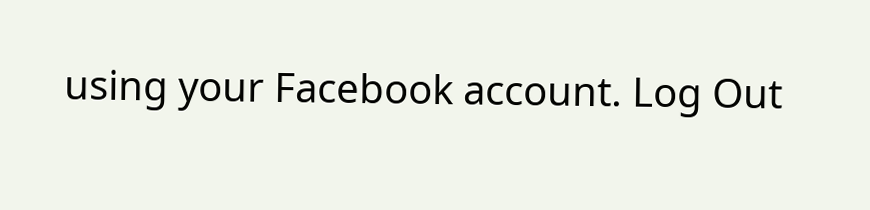using your Facebook account. Log Out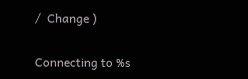/  Change )

Connecting to %s